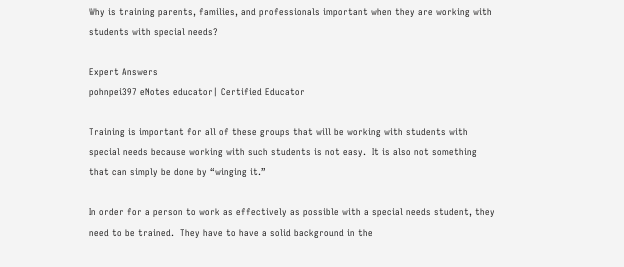Why is training parents, families, and professionals important when they are working with students with special needs?

Expert Answers
pohnpei397 eNotes educator| Certified Educator

Training is important for all of these groups that will be working with students with special needs because working with such students is not easy.  It is also not something that can simply be done by “winging it.”

In order for a person to work as effectively as possible with a special needs student, they need to be trained.  They have to have a solid background in the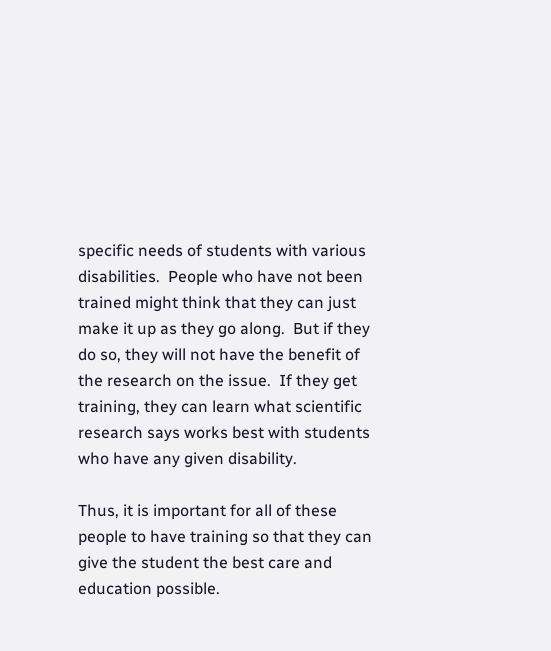specific needs of students with various disabilities.  People who have not been trained might think that they can just make it up as they go along.  But if they do so, they will not have the benefit of the research on the issue.  If they get training, they can learn what scientific research says works best with students who have any given disability.

Thus, it is important for all of these people to have training so that they can give the student the best care and education possible.